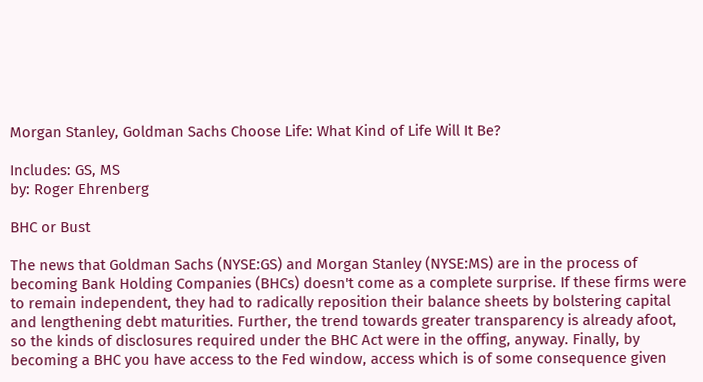Morgan Stanley, Goldman Sachs Choose Life: What Kind of Life Will It Be?

Includes: GS, MS
by: Roger Ehrenberg

BHC or Bust

The news that Goldman Sachs (NYSE:GS) and Morgan Stanley (NYSE:MS) are in the process of becoming Bank Holding Companies (BHCs) doesn't come as a complete surprise. If these firms were to remain independent, they had to radically reposition their balance sheets by bolstering capital and lengthening debt maturities. Further, the trend towards greater transparency is already afoot, so the kinds of disclosures required under the BHC Act were in the offing, anyway. Finally, by becoming a BHC you have access to the Fed window, access which is of some consequence given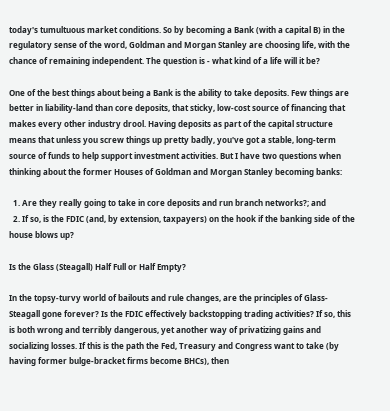today's tumultuous market conditions. So by becoming a Bank (with a capital B) in the regulatory sense of the word, Goldman and Morgan Stanley are choosing life, with the chance of remaining independent. The question is - what kind of a life will it be?

One of the best things about being a Bank is the ability to take deposits. Few things are better in liability-land than core deposits, that sticky, low-cost source of financing that makes every other industry drool. Having deposits as part of the capital structure means that unless you screw things up pretty badly, you've got a stable, long-term source of funds to help support investment activities. But I have two questions when thinking about the former Houses of Goldman and Morgan Stanley becoming banks:

  1. Are they really going to take in core deposits and run branch networks?; and
  2. If so, is the FDIC (and, by extension, taxpayers) on the hook if the banking side of the house blows up?

Is the Glass (Steagall) Half Full or Half Empty?

In the topsy-turvy world of bailouts and rule changes, are the principles of Glass-Steagall gone forever? Is the FDIC effectively backstopping trading activities? If so, this is both wrong and terribly dangerous, yet another way of privatizing gains and socializing losses. If this is the path the Fed, Treasury and Congress want to take (by having former bulge-bracket firms become BHCs), then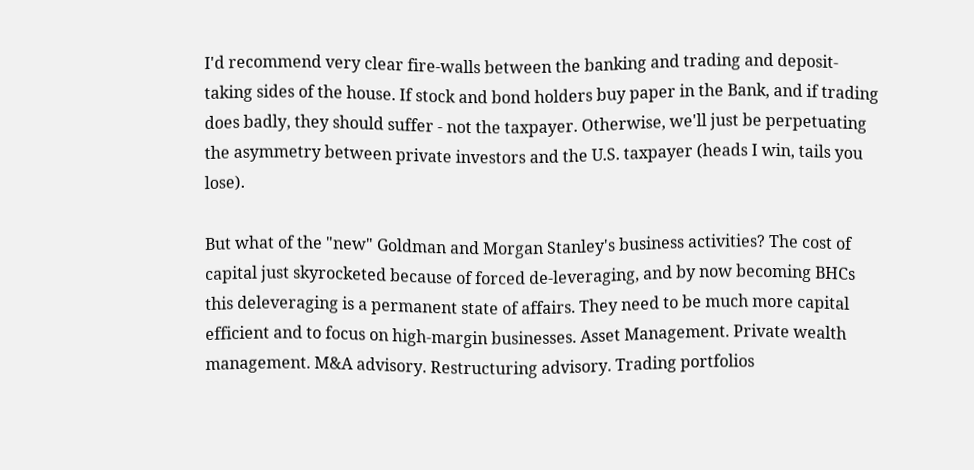I'd recommend very clear fire-walls between the banking and trading and deposit-taking sides of the house. If stock and bond holders buy paper in the Bank, and if trading does badly, they should suffer - not the taxpayer. Otherwise, we'll just be perpetuating the asymmetry between private investors and the U.S. taxpayer (heads I win, tails you lose).

But what of the "new" Goldman and Morgan Stanley's business activities? The cost of capital just skyrocketed because of forced de-leveraging, and by now becoming BHCs this deleveraging is a permanent state of affairs. They need to be much more capital efficient and to focus on high-margin businesses. Asset Management. Private wealth management. M&A advisory. Restructuring advisory. Trading portfolios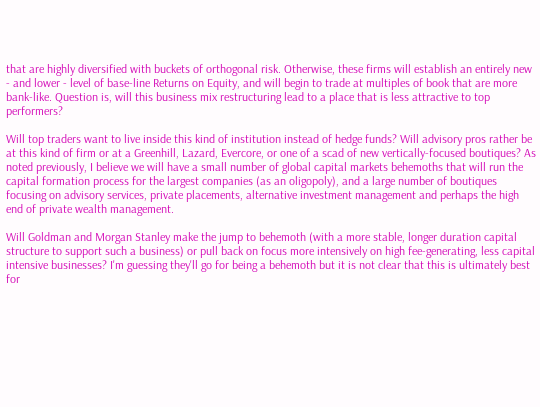that are highly diversified with buckets of orthogonal risk. Otherwise, these firms will establish an entirely new - and lower - level of base-line Returns on Equity, and will begin to trade at multiples of book that are more bank-like. Question is, will this business mix restructuring lead to a place that is less attractive to top performers?

Will top traders want to live inside this kind of institution instead of hedge funds? Will advisory pros rather be at this kind of firm or at a Greenhill, Lazard, Evercore, or one of a scad of new vertically-focused boutiques? As noted previously, I believe we will have a small number of global capital markets behemoths that will run the capital formation process for the largest companies (as an oligopoly), and a large number of boutiques focusing on advisory services, private placements, alternative investment management and perhaps the high end of private wealth management.

Will Goldman and Morgan Stanley make the jump to behemoth (with a more stable, longer duration capital structure to support such a business) or pull back on focus more intensively on high fee-generating, less capital intensive businesses? I'm guessing they'll go for being a behemoth but it is not clear that this is ultimately best for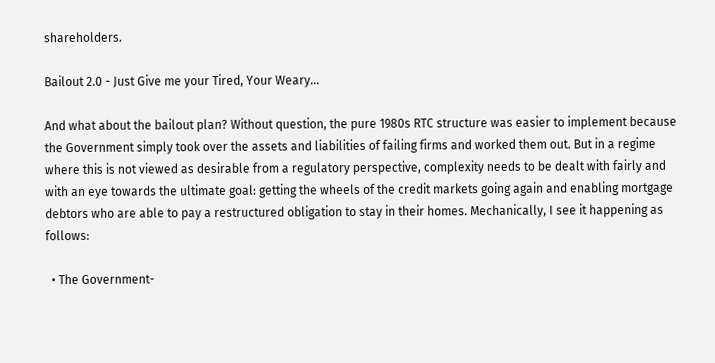shareholders.

Bailout 2.0 - Just Give me your Tired, Your Weary...

And what about the bailout plan? Without question, the pure 1980s RTC structure was easier to implement because the Government simply took over the assets and liabilities of failing firms and worked them out. But in a regime where this is not viewed as desirable from a regulatory perspective, complexity needs to be dealt with fairly and with an eye towards the ultimate goal: getting the wheels of the credit markets going again and enabling mortgage debtors who are able to pay a restructured obligation to stay in their homes. Mechanically, I see it happening as follows:

  • The Government-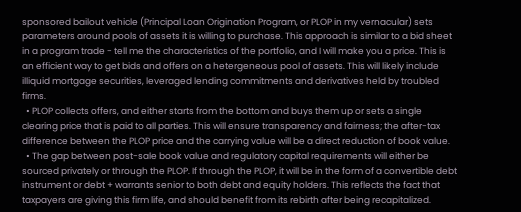sponsored bailout vehicle (Principal Loan Origination Program, or PLOP in my vernacular) sets parameters around pools of assets it is willing to purchase. This approach is similar to a bid sheet in a program trade - tell me the characteristics of the portfolio, and I will make you a price. This is an efficient way to get bids and offers on a hetergeneous pool of assets. This will likely include illiquid mortgage securities, leveraged lending commitments and derivatives held by troubled firms.
  • PLOP collects offers, and either starts from the bottom and buys them up or sets a single clearing price that is paid to all parties. This will ensure transparency and fairness; the after-tax difference between the PLOP price and the carrying value will be a direct reduction of book value.
  • The gap between post-sale book value and regulatory capital requirements will either be sourced privately or through the PLOP. If through the PLOP, it will be in the form of a convertible debt instrument or debt + warrants senior to both debt and equity holders. This reflects the fact that taxpayers are giving this firm life, and should benefit from its rebirth after being recapitalized.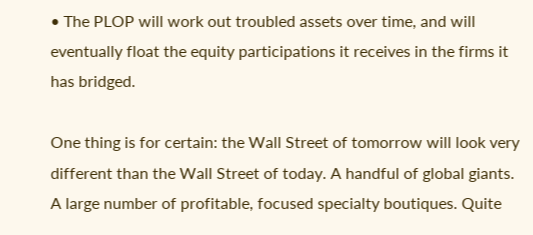• The PLOP will work out troubled assets over time, and will eventually float the equity participations it receives in the firms it has bridged.

One thing is for certain: the Wall Street of tomorrow will look very different than the Wall Street of today. A handful of global giants. A large number of profitable, focused specialty boutiques. Quite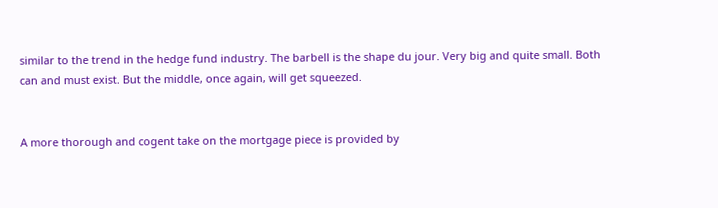similar to the trend in the hedge fund industry. The barbell is the shape du jour. Very big and quite small. Both can and must exist. But the middle, once again, will get squeezed.


A more thorough and cogent take on the mortgage piece is provided by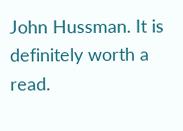John Hussman. It is definitely worth a read.